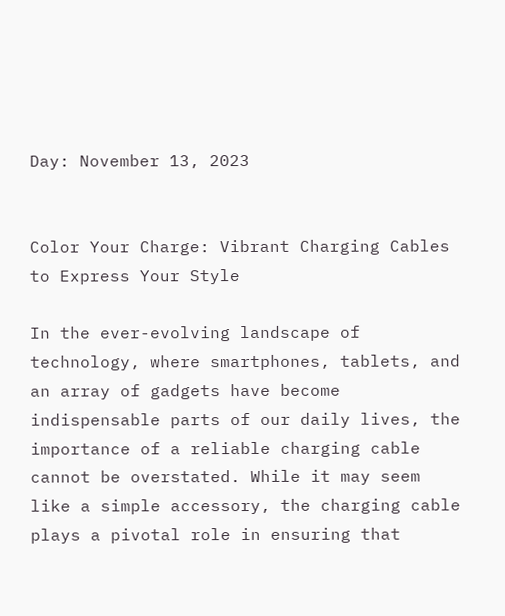Day: November 13, 2023


Color Your Charge: Vibrant Charging Cables to Express Your Style

In the ever-evolving landscape of technology, where smartphones, tablets, and an array of gadgets have become indispensable parts of our daily lives, the importance of a reliable charging cable cannot be overstated. While it may seem like a simple accessory, the charging cable plays a pivotal role in ensuring that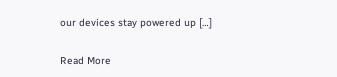our devices stay powered up […]

Read More